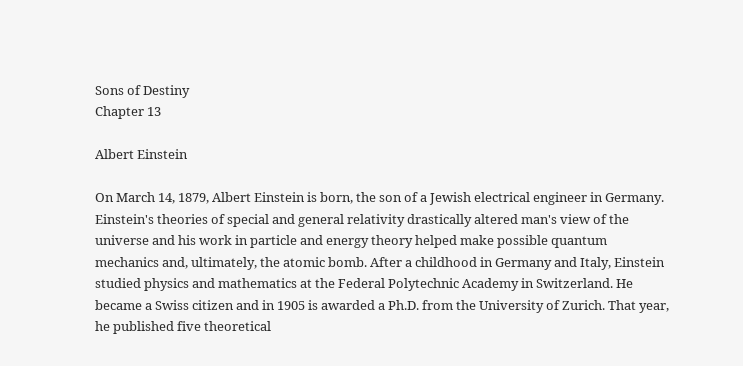Sons of Destiny
Chapter 13

Albert Einstein

On March 14, 1879, Albert Einstein is born, the son of a Jewish electrical engineer in Germany. Einstein's theories of special and general relativity drastically altered man's view of the universe and his work in particle and energy theory helped make possible quantum mechanics and, ultimately, the atomic bomb. After a childhood in Germany and Italy, Einstein studied physics and mathematics at the Federal Polytechnic Academy in Switzerland. He became a Swiss citizen and in 1905 is awarded a Ph.D. from the University of Zurich. That year, he published five theoretical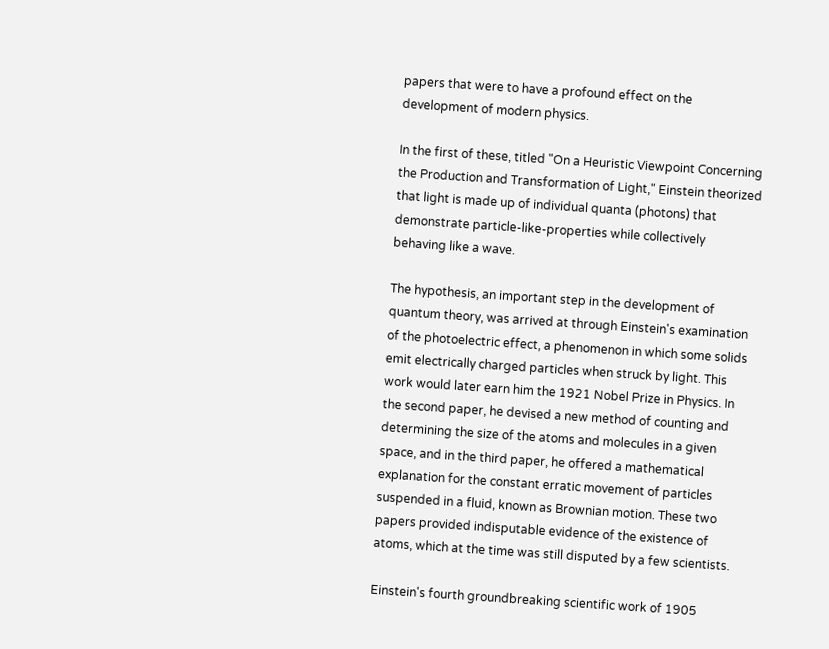papers that were to have a profound effect on the development of modern physics.

In the first of these, titled "On a Heuristic Viewpoint Concerning the Production and Transformation of Light," Einstein theorized that light is made up of individual quanta (photons) that demonstrate particle-like-properties while collectively behaving like a wave.

The hypothesis, an important step in the development of quantum theory, was arrived at through Einstein's examination of the photoelectric effect, a phenomenon in which some solids emit electrically charged particles when struck by light. This work would later earn him the 1921 Nobel Prize in Physics. In the second paper, he devised a new method of counting and determining the size of the atoms and molecules in a given space, and in the third paper, he offered a mathematical explanation for the constant erratic movement of particles suspended in a fluid, known as Brownian motion. These two papers provided indisputable evidence of the existence of atoms, which at the time was still disputed by a few scientists.

Einstein's fourth groundbreaking scientific work of 1905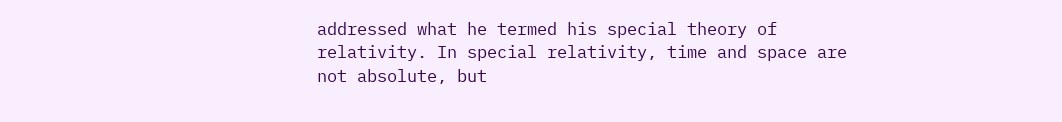addressed what he termed his special theory of relativity. In special relativity, time and space are not absolute, but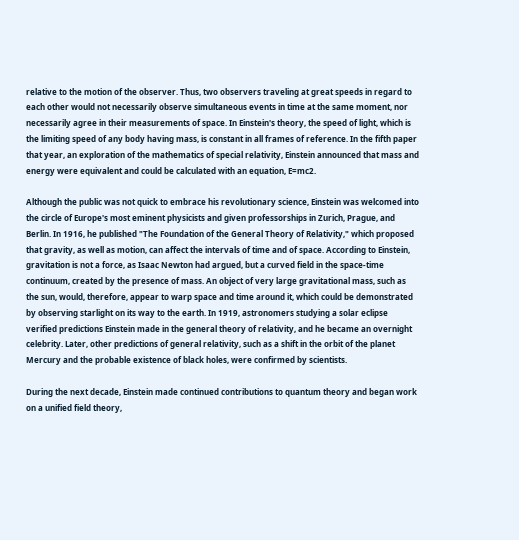relative to the motion of the observer. Thus, two observers traveling at great speeds in regard to each other would not necessarily observe simultaneous events in time at the same moment, nor necessarily agree in their measurements of space. In Einstein's theory, the speed of light, which is the limiting speed of any body having mass, is constant in all frames of reference. In the fifth paper that year, an exploration of the mathematics of special relativity, Einstein announced that mass and energy were equivalent and could be calculated with an equation, E=mc2.

Although the public was not quick to embrace his revolutionary science, Einstein was welcomed into the circle of Europe's most eminent physicists and given professorships in Zurich, Prague, and Berlin. In 1916, he published "The Foundation of the General Theory of Relativity," which proposed that gravity, as well as motion, can affect the intervals of time and of space. According to Einstein, gravitation is not a force, as Isaac Newton had argued, but a curved field in the space-time continuum, created by the presence of mass. An object of very large gravitational mass, such as the sun, would, therefore, appear to warp space and time around it, which could be demonstrated by observing starlight on its way to the earth. In 1919, astronomers studying a solar eclipse verified predictions Einstein made in the general theory of relativity, and he became an overnight celebrity. Later, other predictions of general relativity, such as a shift in the orbit of the planet Mercury and the probable existence of black holes, were confirmed by scientists.

During the next decade, Einstein made continued contributions to quantum theory and began work on a unified field theory,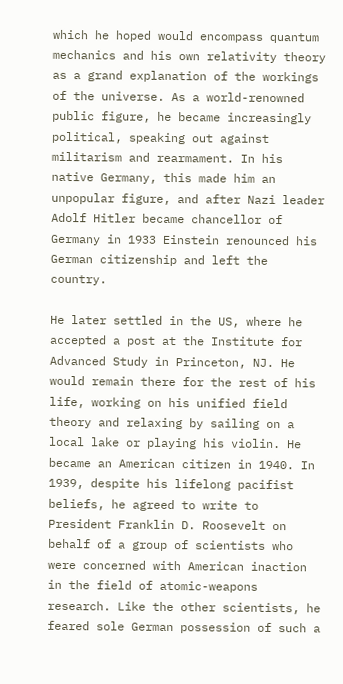which he hoped would encompass quantum mechanics and his own relativity theory as a grand explanation of the workings of the universe. As a world-renowned public figure, he became increasingly political, speaking out against militarism and rearmament. In his native Germany, this made him an unpopular figure, and after Nazi leader Adolf Hitler became chancellor of Germany in 1933 Einstein renounced his German citizenship and left the country.

He later settled in the US, where he accepted a post at the Institute for Advanced Study in Princeton, NJ. He would remain there for the rest of his life, working on his unified field theory and relaxing by sailing on a local lake or playing his violin. He became an American citizen in 1940. In 1939, despite his lifelong pacifist beliefs, he agreed to write to President Franklin D. Roosevelt on behalf of a group of scientists who were concerned with American inaction in the field of atomic-weapons research. Like the other scientists, he feared sole German possession of such a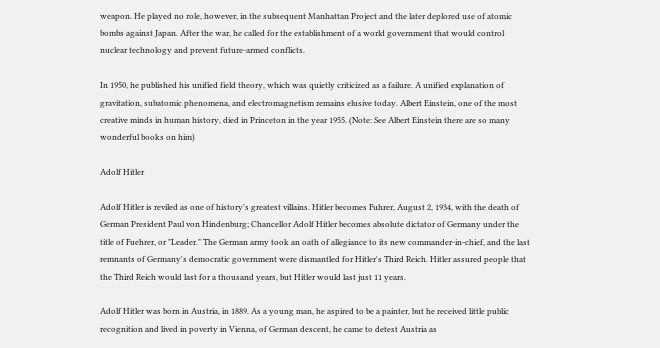weapon. He played no role, however, in the subsequent Manhattan Project and the later deplored use of atomic bombs against Japan. After the war, he called for the establishment of a world government that would control nuclear technology and prevent future-armed conflicts.

In 1950, he published his unified field theory, which was quietly criticized as a failure. A unified explanation of gravitation, subatomic phenomena, and electromagnetism remains elusive today. Albert Einstein, one of the most creative minds in human history, died in Princeton in the year 1955. (Note: See Albert Einstein there are so many wonderful books on him)

Adolf Hitler

Adolf Hitler is reviled as one of history's greatest villains. Hitler becomes Fuhrer, August 2, 1934, with the death of German President Paul von Hindenburg; Chancellor Adolf Hitler becomes absolute dictator of Germany under the title of Fuehrer, or "Leader." The German army took an oath of allegiance to its new commander-in-chief, and the last remnants of Germany's democratic government were dismantled for Hitler's Third Reich. Hitler assured people that the Third Reich would last for a thousand years, but Hitler would last just 11 years.

Adolf Hitler was born in Austria, in 1889. As a young man, he aspired to be a painter, but he received little public recognition and lived in poverty in Vienna, of German descent, he came to detest Austria as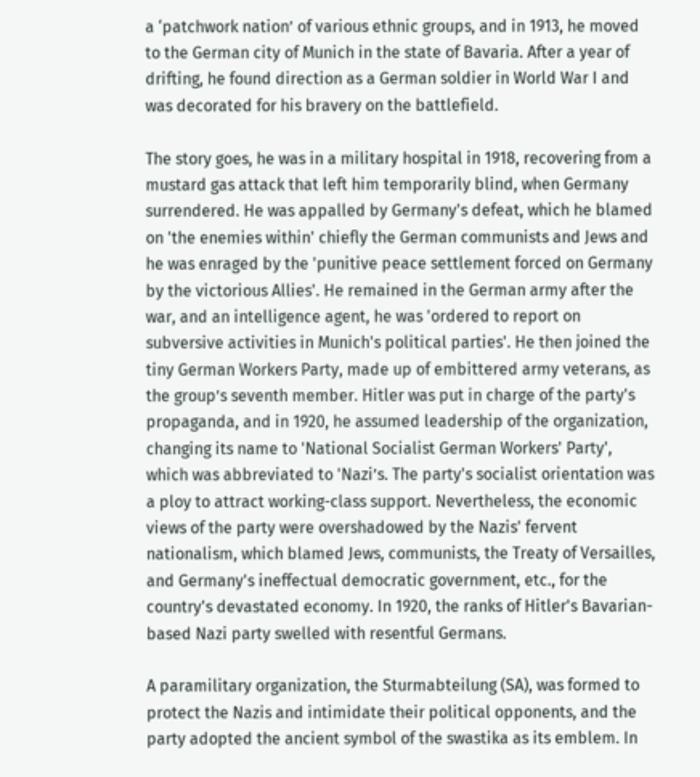a ‘patchwork nation’ of various ethnic groups, and in 1913, he moved to the German city of Munich in the state of Bavaria. After a year of drifting, he found direction as a German soldier in World War I and was decorated for his bravery on the battlefield.

The story goes, he was in a military hospital in 1918, recovering from a mustard gas attack that left him temporarily blind, when Germany surrendered. He was appalled by Germany's defeat, which he blamed on 'the enemies within' chiefly the German communists and Jews and he was enraged by the 'punitive peace settlement forced on Germany by the victorious Allies'. He remained in the German army after the war, and an intelligence agent, he was 'ordered to report on subversive activities in Munich's political parties'. He then joined the tiny German Workers Party, made up of embittered army veterans, as the group’s seventh member. Hitler was put in charge of the party's propaganda, and in 1920, he assumed leadership of the organization, changing its name to 'National Socialist German Workers' Party', which was abbreviated to 'Nazi’s. The party's socialist orientation was a ploy to attract working-class support. Nevertheless, the economic views of the party were overshadowed by the Nazis' fervent nationalism, which blamed Jews, communists, the Treaty of Versailles, and Germany's ineffectual democratic government, etc., for the country's devastated economy. In 1920, the ranks of Hitler's Bavarian-based Nazi party swelled with resentful Germans.

A paramilitary organization, the Sturmabteilung (SA), was formed to protect the Nazis and intimidate their political opponents, and the party adopted the ancient symbol of the swastika as its emblem. In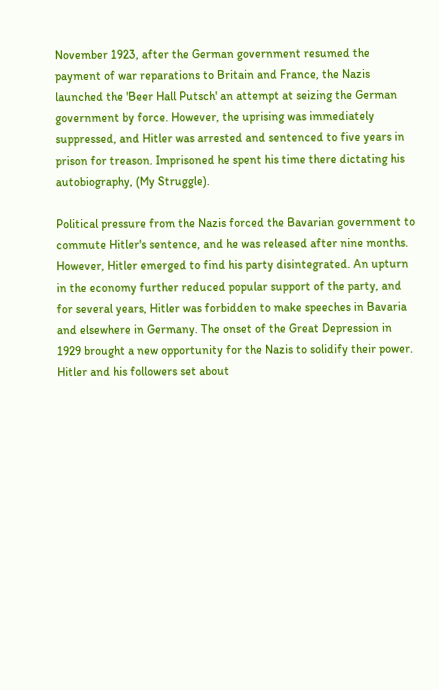November 1923, after the German government resumed the payment of war reparations to Britain and France, the Nazis launched the 'Beer Hall Putsch' an attempt at seizing the German government by force. However, the uprising was immediately suppressed, and Hitler was arrested and sentenced to five years in prison for treason. Imprisoned he spent his time there dictating his autobiography, (My Struggle).

Political pressure from the Nazis forced the Bavarian government to commute Hitler's sentence, and he was released after nine months. However, Hitler emerged to find his party disintegrated. An upturn in the economy further reduced popular support of the party, and for several years, Hitler was forbidden to make speeches in Bavaria and elsewhere in Germany. The onset of the Great Depression in 1929 brought a new opportunity for the Nazis to solidify their power. Hitler and his followers set about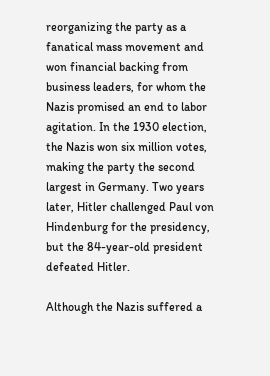reorganizing the party as a fanatical mass movement and won financial backing from business leaders, for whom the Nazis promised an end to labor agitation. In the 1930 election, the Nazis won six million votes, making the party the second largest in Germany. Two years later, Hitler challenged Paul von Hindenburg for the presidency, but the 84-year-old president defeated Hitler.

Although the Nazis suffered a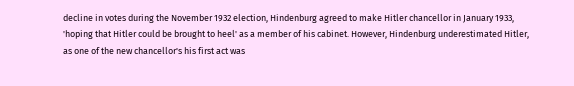decline in votes during the November 1932 election, Hindenburg agreed to make Hitler chancellor in January 1933, 'hoping that Hitler could be brought to heel' as a member of his cabinet. However, Hindenburg underestimated Hitler, as one of the new chancellor's his first act was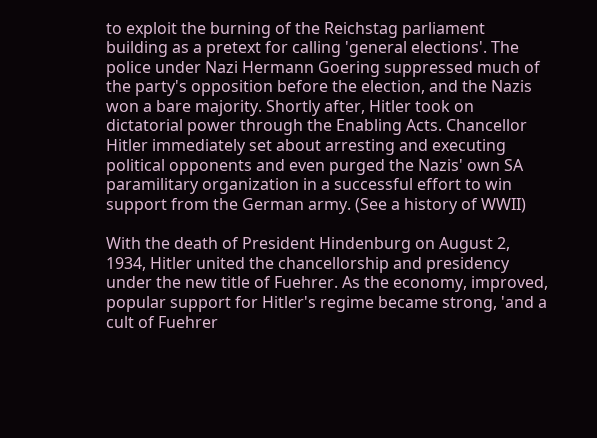to exploit the burning of the Reichstag parliament building as a pretext for calling 'general elections'. The police under Nazi Hermann Goering suppressed much of the party's opposition before the election, and the Nazis won a bare majority. Shortly after, Hitler took on dictatorial power through the Enabling Acts. Chancellor Hitler immediately set about arresting and executing political opponents and even purged the Nazis' own SA paramilitary organization in a successful effort to win support from the German army. (See a history of WWII)

With the death of President Hindenburg on August 2, 1934, Hitler united the chancellorship and presidency under the new title of Fuehrer. As the economy, improved, popular support for Hitler's regime became strong, 'and a cult of Fuehrer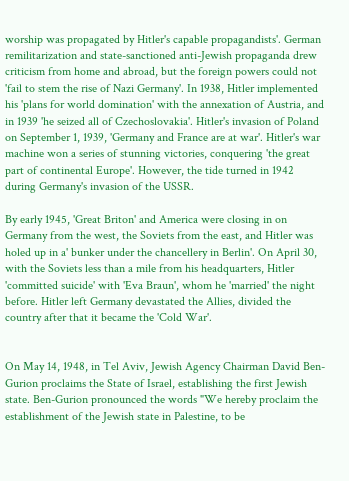worship was propagated by Hitler's capable propagandists'. German remilitarization and state-sanctioned anti-Jewish propaganda drew criticism from home and abroad, but the foreign powers could not 'fail to stem the rise of Nazi Germany'. In 1938, Hitler implemented his 'plans for world domination' with the annexation of Austria, and in 1939 'he seized all of Czechoslovakia'. Hitler's invasion of Poland on September 1, 1939, 'Germany and France are at war'. Hitler's war machine won a series of stunning victories, conquering 'the great part of continental Europe'. However, the tide turned in 1942 during Germany's invasion of the USSR.

By early 1945, 'Great Briton' and America were closing in on Germany from the west, the Soviets from the east, and Hitler was holed up in a' bunker under the chancellery in Berlin'. On April 30, with the Soviets less than a mile from his headquarters, Hitler 'committed suicide' with 'Eva Braun', whom he 'married' the night before. Hitler left Germany devastated the Allies, divided the country after that it became the 'Cold War'.


On May 14, 1948, in Tel Aviv, Jewish Agency Chairman David Ben-Gurion proclaims the State of Israel, establishing the first Jewish state. Ben-Gurion pronounced the words "We hereby proclaim the establishment of the Jewish state in Palestine, to be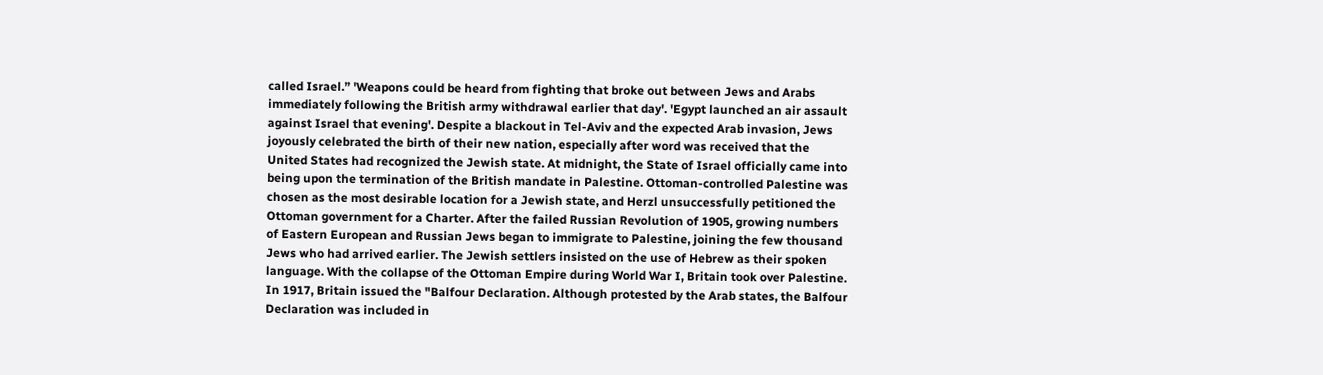called Israel.” 'Weapons could be heard from fighting that broke out between Jews and Arabs immediately following the British army withdrawal earlier that day'. 'Egypt launched an air assault against Israel that evening'. Despite a blackout in Tel-Aviv and the expected Arab invasion, Jews joyously celebrated the birth of their new nation, especially after word was received that the United States had recognized the Jewish state. At midnight, the State of Israel officially came into being upon the termination of the British mandate in Palestine. Ottoman-controlled Palestine was chosen as the most desirable location for a Jewish state, and Herzl unsuccessfully petitioned the Ottoman government for a Charter. After the failed Russian Revolution of 1905, growing numbers of Eastern European and Russian Jews began to immigrate to Palestine, joining the few thousand Jews who had arrived earlier. The Jewish settlers insisted on the use of Hebrew as their spoken language. With the collapse of the Ottoman Empire during World War I, Britain took over Palestine. In 1917, Britain issued the "Balfour Declaration. Although protested by the Arab states, the Balfour Declaration was included in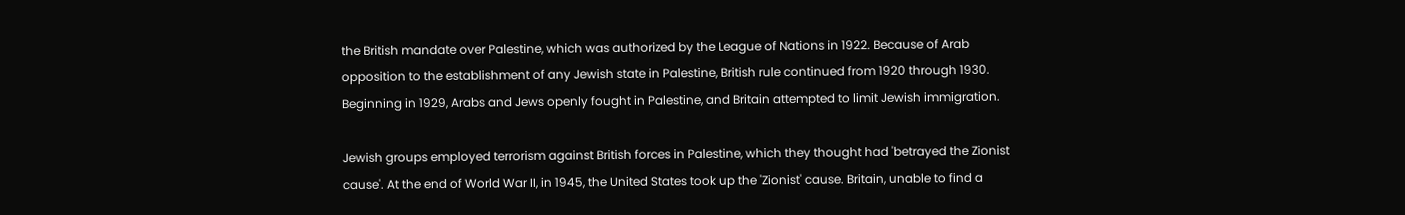the British mandate over Palestine, which was authorized by the League of Nations in 1922. Because of Arab opposition to the establishment of any Jewish state in Palestine, British rule continued from 1920 through 1930. Beginning in 1929, Arabs and Jews openly fought in Palestine, and Britain attempted to limit Jewish immigration.

Jewish groups employed terrorism against British forces in Palestine, which they thought had 'betrayed the Zionist cause'. At the end of World War II, in 1945, the United States took up the 'Zionist' cause. Britain, unable to find a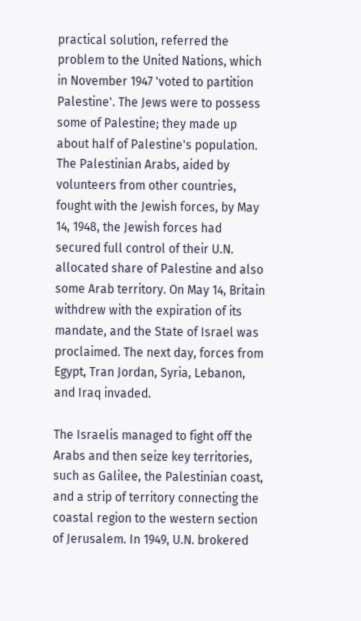practical solution, referred the problem to the United Nations, which in November 1947 'voted to partition Palestine'. The Jews were to possess some of Palestine; they made up about half of Palestine's population. The Palestinian Arabs, aided by volunteers from other countries, fought with the Jewish forces, by May 14, 1948, the Jewish forces had secured full control of their U.N. allocated share of Palestine and also some Arab territory. On May 14, Britain withdrew with the expiration of its mandate, and the State of Israel was proclaimed. The next day, forces from Egypt, Tran Jordan, Syria, Lebanon, and Iraq invaded.

The Israelis managed to fight off the Arabs and then seize key territories, such as Galilee, the Palestinian coast, and a strip of territory connecting the coastal region to the western section of Jerusalem. In 1949, U.N. brokered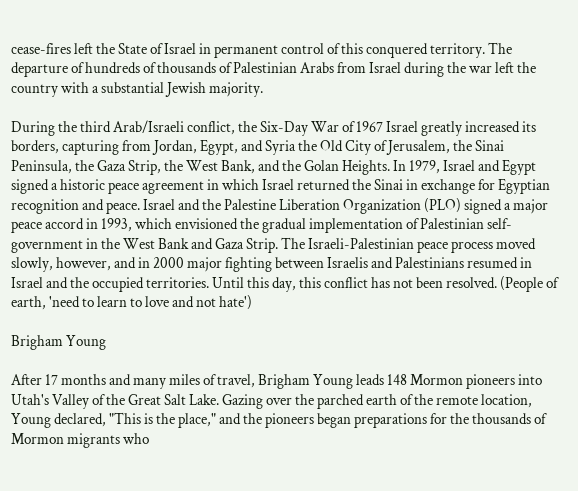cease-fires left the State of Israel in permanent control of this conquered territory. The departure of hundreds of thousands of Palestinian Arabs from Israel during the war left the country with a substantial Jewish majority.

During the third Arab/Israeli conflict, the Six-Day War of 1967 Israel greatly increased its borders, capturing from Jordan, Egypt, and Syria the Old City of Jerusalem, the Sinai Peninsula, the Gaza Strip, the West Bank, and the Golan Heights. In 1979, Israel and Egypt signed a historic peace agreement in which Israel returned the Sinai in exchange for Egyptian recognition and peace. Israel and the Palestine Liberation Organization (PLO) signed a major peace accord in 1993, which envisioned the gradual implementation of Palestinian self-government in the West Bank and Gaza Strip. The Israeli-Palestinian peace process moved slowly, however, and in 2000 major fighting between Israelis and Palestinians resumed in Israel and the occupied territories. Until this day, this conflict has not been resolved. (People of earth, 'need to learn to love and not hate')

Brigham Young

After 17 months and many miles of travel, Brigham Young leads 148 Mormon pioneers into Utah's Valley of the Great Salt Lake. Gazing over the parched earth of the remote location, Young declared, "This is the place," and the pioneers began preparations for the thousands of Mormon migrants who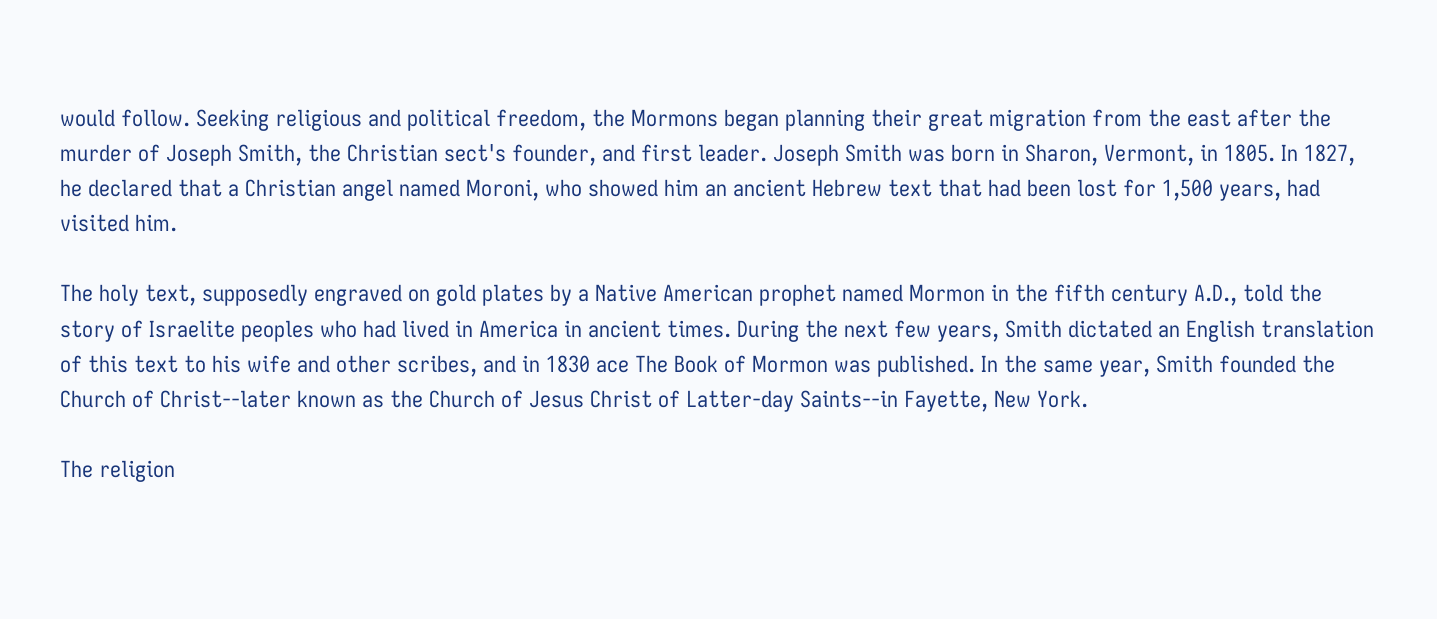would follow. Seeking religious and political freedom, the Mormons began planning their great migration from the east after the murder of Joseph Smith, the Christian sect's founder, and first leader. Joseph Smith was born in Sharon, Vermont, in 1805. In 1827, he declared that a Christian angel named Moroni, who showed him an ancient Hebrew text that had been lost for 1,500 years, had visited him.

The holy text, supposedly engraved on gold plates by a Native American prophet named Mormon in the fifth century A.D., told the story of Israelite peoples who had lived in America in ancient times. During the next few years, Smith dictated an English translation of this text to his wife and other scribes, and in 1830 ace The Book of Mormon was published. In the same year, Smith founded the Church of Christ--later known as the Church of Jesus Christ of Latter-day Saints--in Fayette, New York.

The religion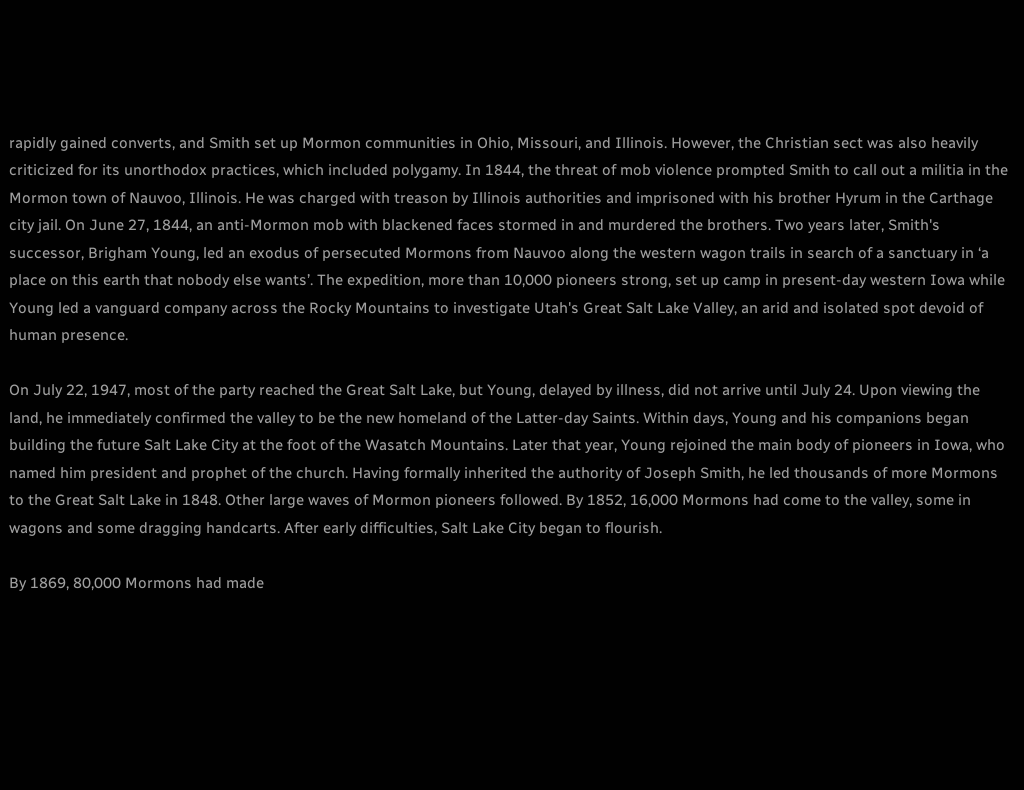rapidly gained converts, and Smith set up Mormon communities in Ohio, Missouri, and Illinois. However, the Christian sect was also heavily criticized for its unorthodox practices, which included polygamy. In 1844, the threat of mob violence prompted Smith to call out a militia in the Mormon town of Nauvoo, Illinois. He was charged with treason by Illinois authorities and imprisoned with his brother Hyrum in the Carthage city jail. On June 27, 1844, an anti-Mormon mob with blackened faces stormed in and murdered the brothers. Two years later, Smith's successor, Brigham Young, led an exodus of persecuted Mormons from Nauvoo along the western wagon trails in search of a sanctuary in ‘a place on this earth that nobody else wants’. The expedition, more than 10,000 pioneers strong, set up camp in present-day western Iowa while Young led a vanguard company across the Rocky Mountains to investigate Utah's Great Salt Lake Valley, an arid and isolated spot devoid of human presence.

On July 22, 1947, most of the party reached the Great Salt Lake, but Young, delayed by illness, did not arrive until July 24. Upon viewing the land, he immediately confirmed the valley to be the new homeland of the Latter-day Saints. Within days, Young and his companions began building the future Salt Lake City at the foot of the Wasatch Mountains. Later that year, Young rejoined the main body of pioneers in Iowa, who named him president and prophet of the church. Having formally inherited the authority of Joseph Smith, he led thousands of more Mormons to the Great Salt Lake in 1848. Other large waves of Mormon pioneers followed. By 1852, 16,000 Mormons had come to the valley, some in wagons and some dragging handcarts. After early difficulties, Salt Lake City began to flourish.

By 1869, 80,000 Mormons had made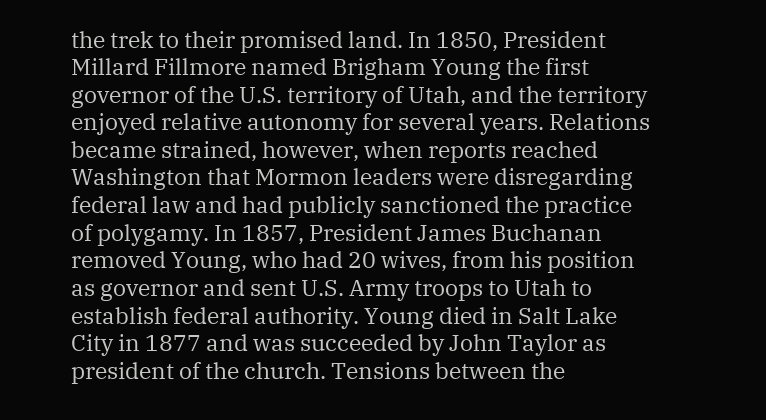the trek to their promised land. In 1850, President Millard Fillmore named Brigham Young the first governor of the U.S. territory of Utah, and the territory enjoyed relative autonomy for several years. Relations became strained, however, when reports reached Washington that Mormon leaders were disregarding federal law and had publicly sanctioned the practice of polygamy. In 1857, President James Buchanan removed Young, who had 20 wives, from his position as governor and sent U.S. Army troops to Utah to establish federal authority. Young died in Salt Lake City in 1877 and was succeeded by John Taylor as president of the church. Tensions between the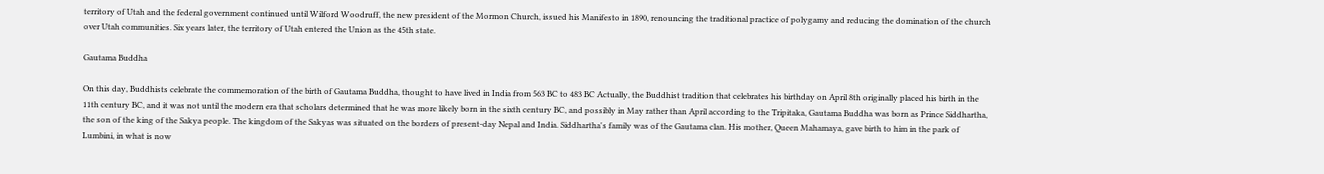territory of Utah and the federal government continued until Wilford Woodruff, the new president of the Mormon Church, issued his Manifesto in 1890, renouncing the traditional practice of polygamy and reducing the domination of the church over Utah communities. Six years later, the territory of Utah entered the Union as the 45th state.

Gautama Buddha

On this day, Buddhists celebrate the commemoration of the birth of Gautama Buddha, thought to have lived in India from 563 BC to 483 BC Actually, the Buddhist tradition that celebrates his birthday on April 8th originally placed his birth in the 11th century BC, and it was not until the modern era that scholars determined that he was more likely born in the sixth century BC, and possibly in May rather than April according to the Tripitaka, Gautama Buddha was born as Prince Siddhartha, the son of the king of the Sakya people. The kingdom of the Sakyas was situated on the borders of present-day Nepal and India. Siddhartha's family was of the Gautama clan. His mother, Queen Mahamaya, gave birth to him in the park of Lumbini, in what is now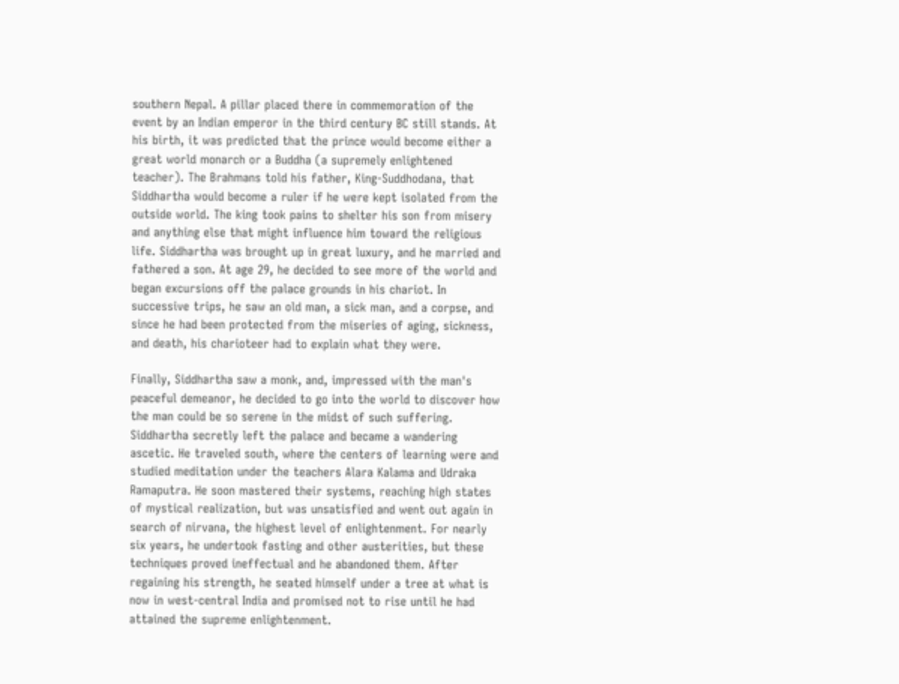southern Nepal. A pillar placed there in commemoration of the event by an Indian emperor in the third century BC still stands. At his birth, it was predicted that the prince would become either a great world monarch or a Buddha (a supremely enlightened teacher). The Brahmans told his father, King-Suddhodana, that Siddhartha would become a ruler if he were kept isolated from the outside world. The king took pains to shelter his son from misery and anything else that might influence him toward the religious life. Siddhartha was brought up in great luxury, and he married and fathered a son. At age 29, he decided to see more of the world and began excursions off the palace grounds in his chariot. In successive trips, he saw an old man, a sick man, and a corpse, and since he had been protected from the miseries of aging, sickness, and death, his charioteer had to explain what they were.

Finally, Siddhartha saw a monk, and, impressed with the man's peaceful demeanor, he decided to go into the world to discover how the man could be so serene in the midst of such suffering. Siddhartha secretly left the palace and became a wandering ascetic. He traveled south, where the centers of learning were and studied meditation under the teachers Alara Kalama and Udraka Ramaputra. He soon mastered their systems, reaching high states of mystical realization, but was unsatisfied and went out again in search of nirvana, the highest level of enlightenment. For nearly six years, he undertook fasting and other austerities, but these techniques proved ineffectual and he abandoned them. After regaining his strength, he seated himself under a tree at what is now in west-central India and promised not to rise until he had attained the supreme enlightenment.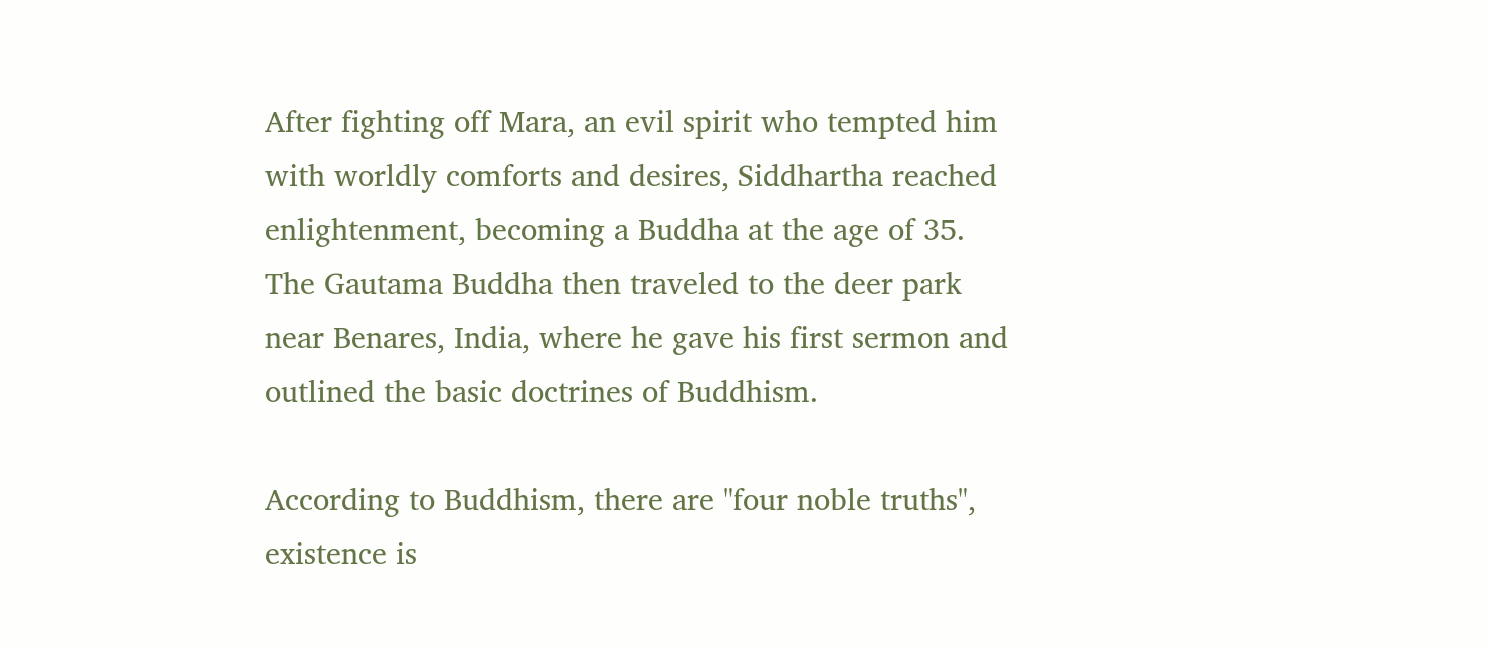After fighting off Mara, an evil spirit who tempted him with worldly comforts and desires, Siddhartha reached enlightenment, becoming a Buddha at the age of 35. The Gautama Buddha then traveled to the deer park near Benares, India, where he gave his first sermon and outlined the basic doctrines of Buddhism.

According to Buddhism, there are "four noble truths", existence is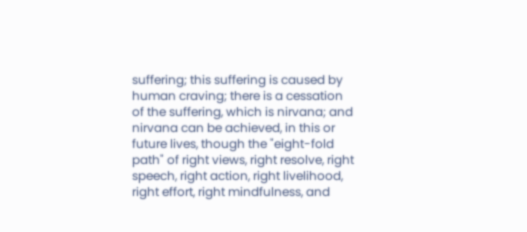suffering; this suffering is caused by human craving; there is a cessation of the suffering, which is nirvana; and nirvana can be achieved, in this or future lives, though the "eight-fold path" of right views, right resolve, right speech, right action, right livelihood, right effort, right mindfulness, and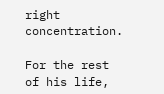right concentration.

For the rest of his life,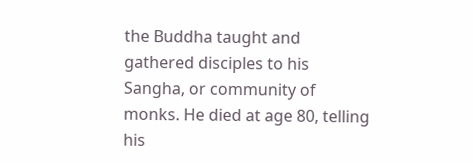the Buddha taught and gathered disciples to his Sangha, or community of monks. He died at age 80, telling his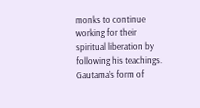monks to continue working for their spiritual liberation by following his teachings. Gautama’s form of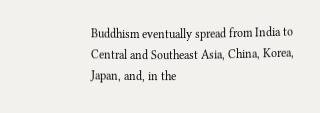Buddhism eventually spread from India to Central and Southeast Asia, China, Korea, Japan, and, in the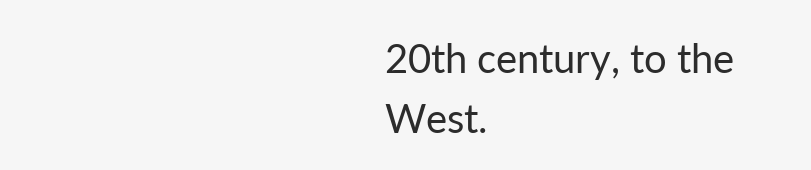20th century, to the West.